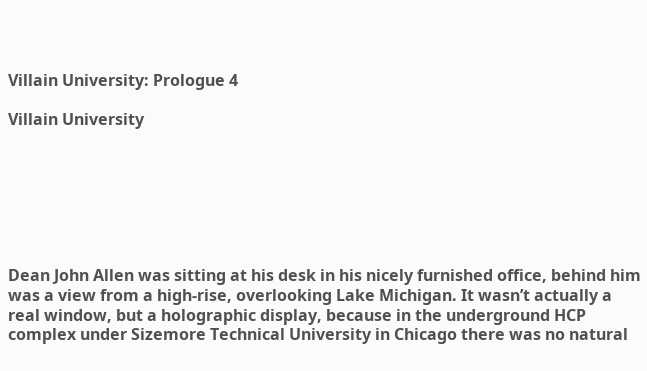Villain University: Prologue 4

Villain University







Dean John Allen was sitting at his desk in his nicely furnished office, behind him was a view from a high-rise, overlooking Lake Michigan. It wasn’t actually a real window, but a holographic display, because in the underground HCP complex under Sizemore Technical University in Chicago there was no natural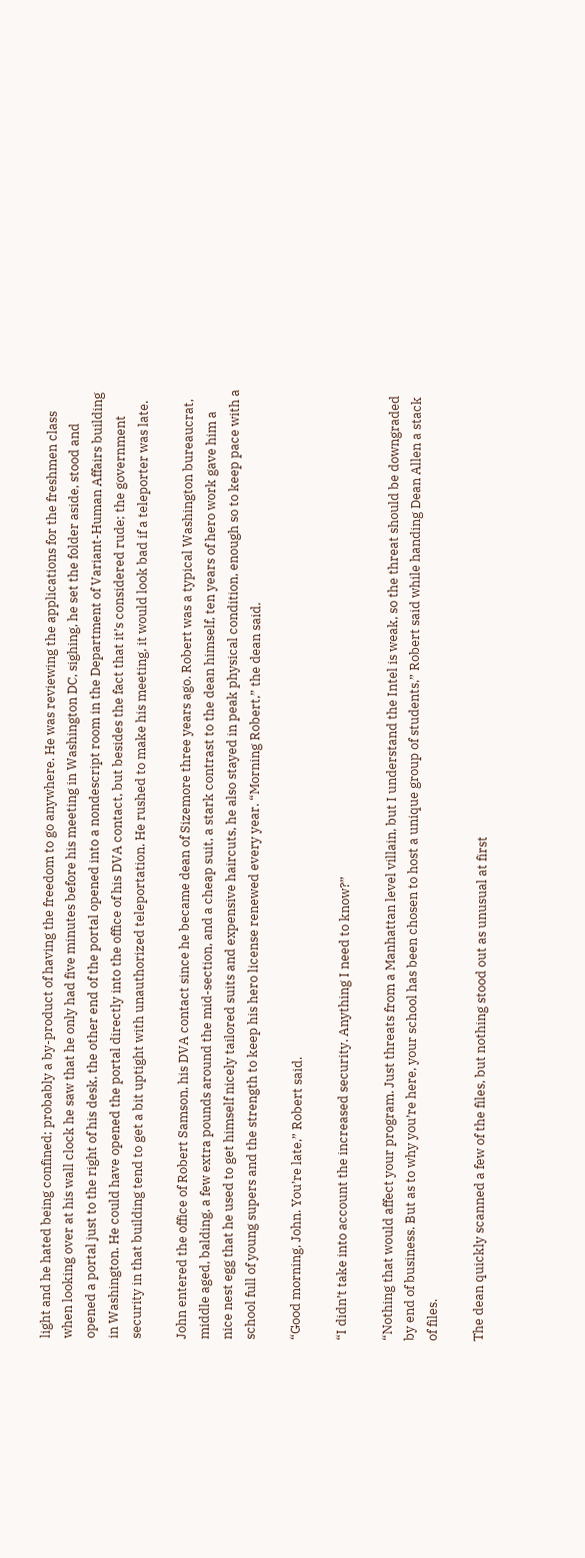light and he hated being confined; probably a by-product of having the freedom to go anywhere. He was reviewing the applications for the freshmen class when looking over at his wall clock he saw that he only had five minutes before his meeting in Washington DC, sighing, he set the folder aside, stood and opened a portal just to the right of his desk, the other end of the portal opened into a nondescript room in the Department of Variant-Human Affairs building in Washington. He could have opened the portal directly into the office of his DVA contact, but besides the fact that it’s considered rude; the government security in that building tend to get a bit uptight with unauthorized teleportation. He rushed to make his meeting, it would look bad if a teleporter was late.

John entered the office of Robert Samson, his DVA contact since he became dean of Sizemore three years ago. Robert was a typical Washington bureaucrat, middle aged, balding, a few extra pounds around the mid-section, and a cheap suit, a stark contrast to the dean himself, ten years of hero work gave him a nice nest egg that he used to get himself nicely tailored suits and expensive haircuts, he also stayed in peak physical condition, enough so to keep pace with a school full of young supers and the strength to keep his hero license renewed every year. “Morning Robert,” the dean said.

“Good morning, John. You’re late,” Robert said.

“I didn’t take into account the increased security. Anything I need to know?”

“Nothing that would affect your program. Just threats from a Manhattan level villain, but I understand the Intel is weak, so the threat should be downgraded by end of business. But as to why you’re here, your school has been chosen to host a unique group of students,” Robert said while handing Dean Allen a stack of files.

The dean quickly scanned a few of the files, but nothing stood out as unusual at first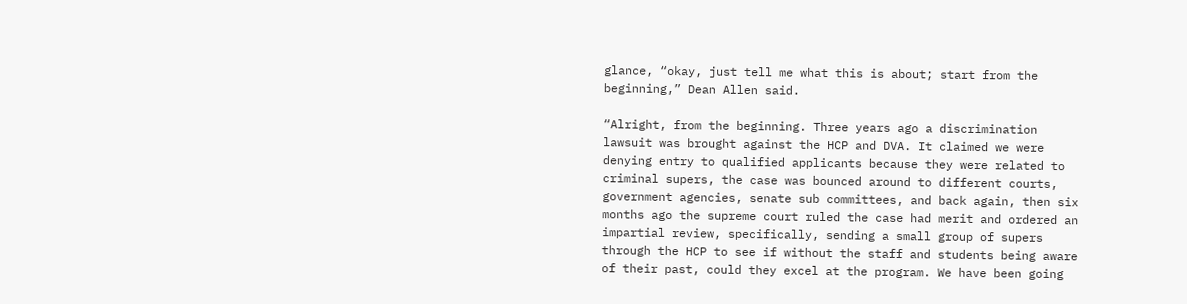glance, “okay, just tell me what this is about; start from the beginning,” Dean Allen said.

“Alright, from the beginning. Three years ago a discrimination lawsuit was brought against the HCP and DVA. It claimed we were denying entry to qualified applicants because they were related to criminal supers, the case was bounced around to different courts, government agencies, senate sub committees, and back again, then six months ago the supreme court ruled the case had merit and ordered an impartial review, specifically, sending a small group of supers through the HCP to see if without the staff and students being aware of their past, could they excel at the program. We have been going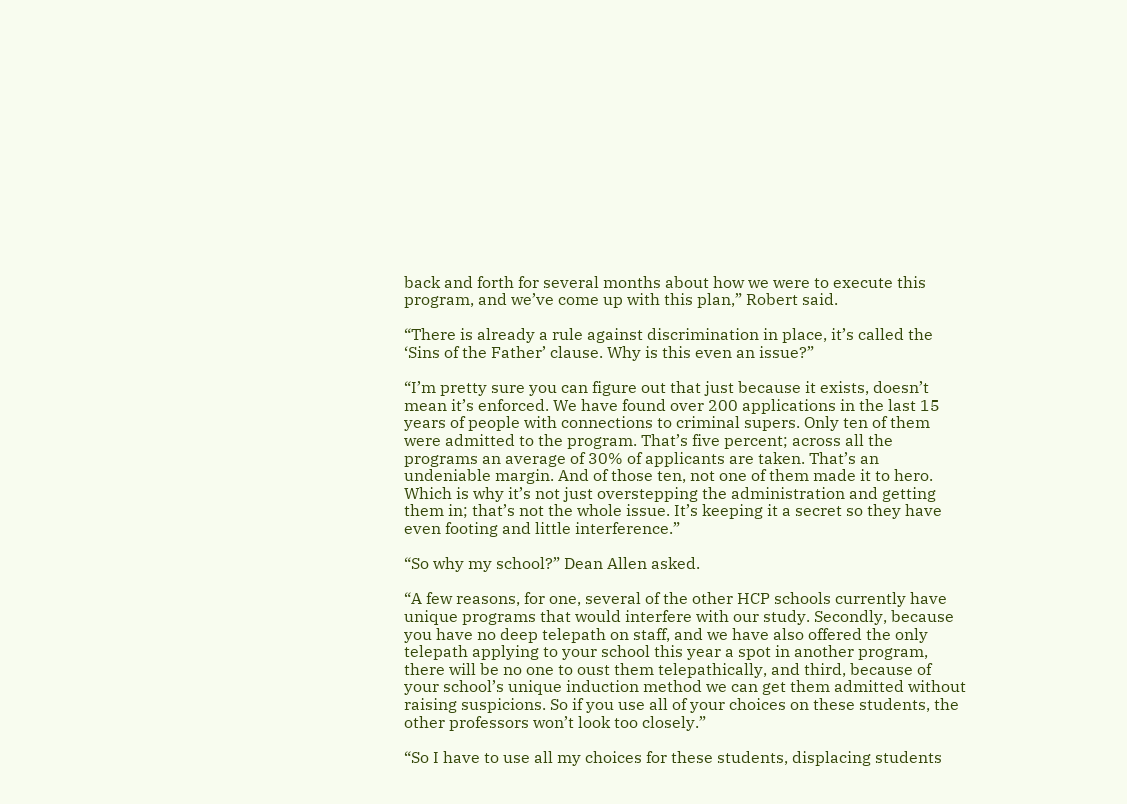back and forth for several months about how we were to execute this program, and we’ve come up with this plan,” Robert said.

“There is already a rule against discrimination in place, it’s called the ‘Sins of the Father’ clause. Why is this even an issue?”

“I’m pretty sure you can figure out that just because it exists, doesn’t mean it’s enforced. We have found over 200 applications in the last 15 years of people with connections to criminal supers. Only ten of them were admitted to the program. That’s five percent; across all the programs an average of 30% of applicants are taken. That’s an undeniable margin. And of those ten, not one of them made it to hero. Which is why it’s not just overstepping the administration and getting them in; that’s not the whole issue. It’s keeping it a secret so they have even footing and little interference.”

“So why my school?” Dean Allen asked.

“A few reasons, for one, several of the other HCP schools currently have unique programs that would interfere with our study. Secondly, because you have no deep telepath on staff, and we have also offered the only telepath applying to your school this year a spot in another program, there will be no one to oust them telepathically, and third, because of your school’s unique induction method we can get them admitted without raising suspicions. So if you use all of your choices on these students, the other professors won’t look too closely.”

“So I have to use all my choices for these students, displacing students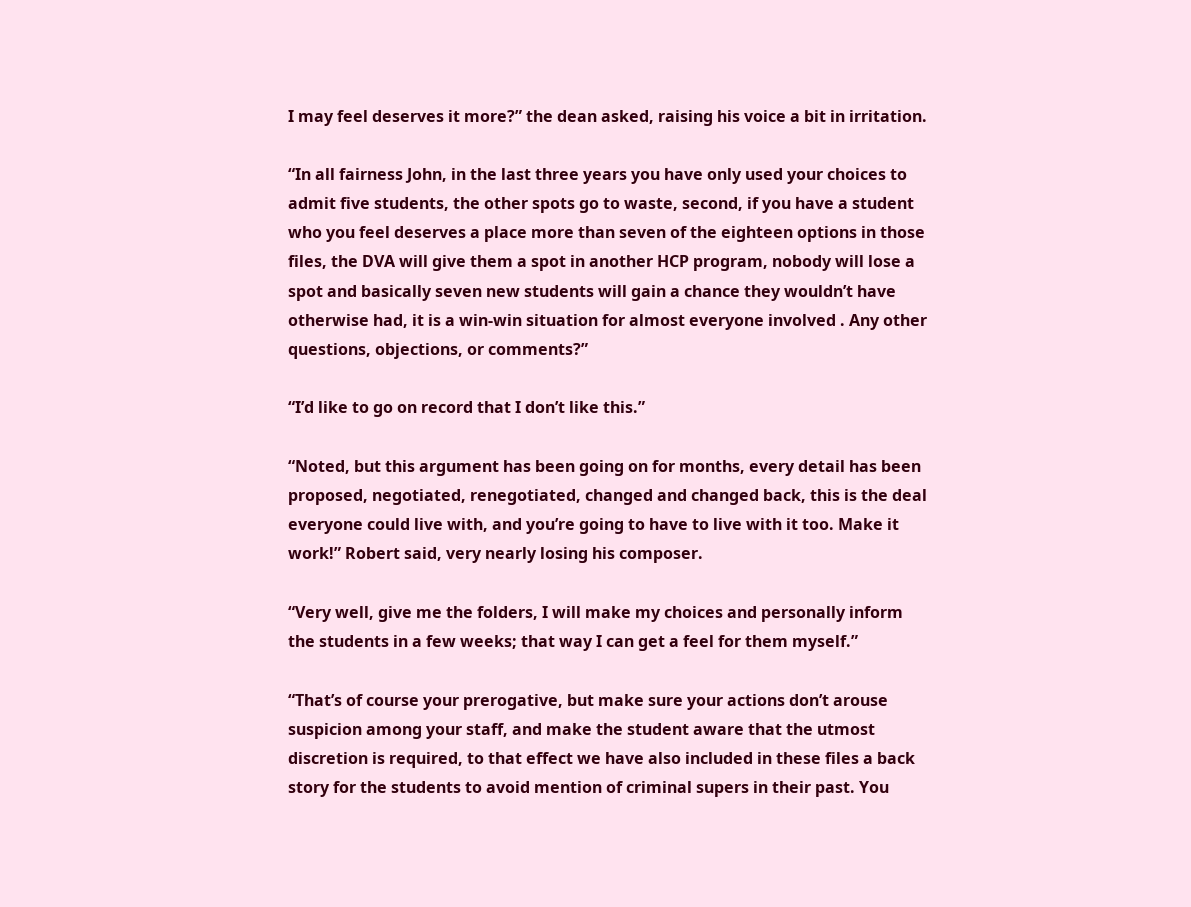I may feel deserves it more?” the dean asked, raising his voice a bit in irritation.

“In all fairness John, in the last three years you have only used your choices to admit five students, the other spots go to waste, second, if you have a student who you feel deserves a place more than seven of the eighteen options in those files, the DVA will give them a spot in another HCP program, nobody will lose a spot and basically seven new students will gain a chance they wouldn’t have otherwise had, it is a win-win situation for almost everyone involved . Any other questions, objections, or comments?”

“I’d like to go on record that I don’t like this.”

“Noted, but this argument has been going on for months, every detail has been proposed, negotiated, renegotiated, changed and changed back, this is the deal everyone could live with, and you’re going to have to live with it too. Make it work!” Robert said, very nearly losing his composer.

“Very well, give me the folders, I will make my choices and personally inform the students in a few weeks; that way I can get a feel for them myself.”

“That’s of course your prerogative, but make sure your actions don’t arouse suspicion among your staff, and make the student aware that the utmost discretion is required, to that effect we have also included in these files a back story for the students to avoid mention of criminal supers in their past. You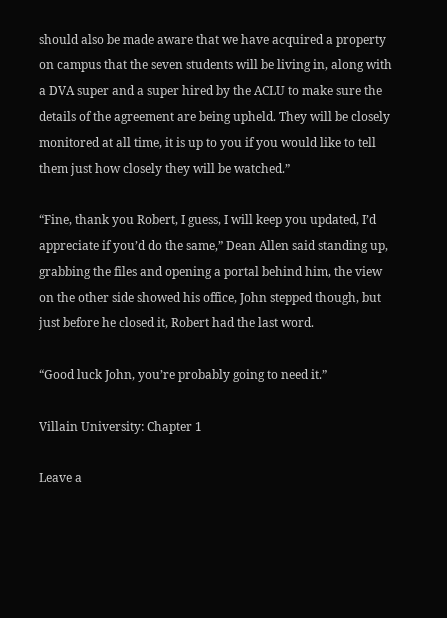should also be made aware that we have acquired a property on campus that the seven students will be living in, along with a DVA super and a super hired by the ACLU to make sure the details of the agreement are being upheld. They will be closely monitored at all time, it is up to you if you would like to tell them just how closely they will be watched.”

“Fine, thank you Robert, I guess, I will keep you updated, I’d appreciate if you’d do the same,” Dean Allen said standing up, grabbing the files and opening a portal behind him, the view on the other side showed his office, John stepped though, but just before he closed it, Robert had the last word.

“Good luck John, you’re probably going to need it.”

Villain University: Chapter 1

Leave a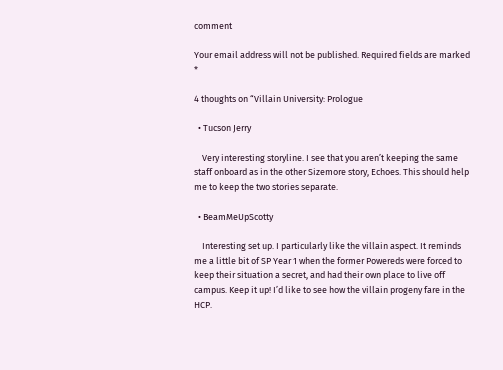comment

Your email address will not be published. Required fields are marked *

4 thoughts on “Villain University: Prologue

  • Tucson Jerry

    Very interesting storyline. I see that you aren’t keeping the same staff onboard as in the other Sizemore story, Echoes. This should help me to keep the two stories separate.

  • BeamMeUpScotty

    Interesting set up. I particularly like the villain aspect. It reminds me a little bit of SP Year 1 when the former Powereds were forced to keep their situation a secret, and had their own place to live off campus. Keep it up! I’d like to see how the villain progeny fare in the HCP.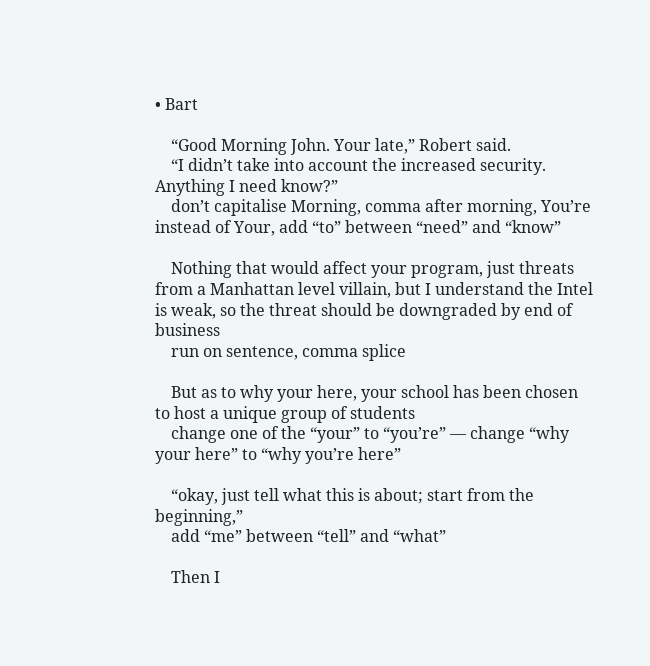• Bart

    “Good Morning John. Your late,” Robert said.
    “I didn’t take into account the increased security. Anything I need know?”
    don’t capitalise Morning, comma after morning, You’re instead of Your, add “to” between “need” and “know”

    Nothing that would affect your program, just threats from a Manhattan level villain, but I understand the Intel is weak, so the threat should be downgraded by end of business
    run on sentence, comma splice

    But as to why your here, your school has been chosen to host a unique group of students
    change one of the “your” to “you’re” — change “why your here” to “why you’re here”

    “okay, just tell what this is about; start from the beginning,”
    add “me” between “tell” and “what”

    Then I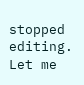stopped editing. Let me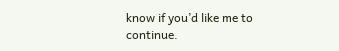know if you’d like me to continue.